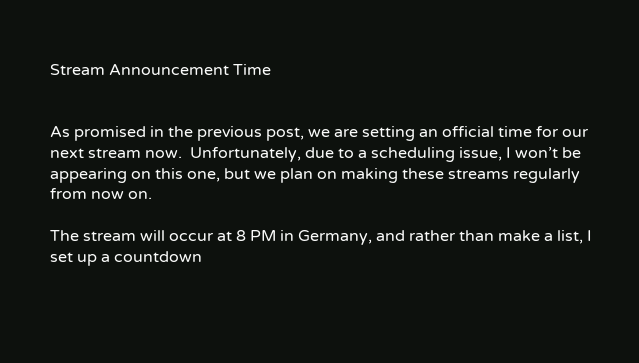Stream Announcement Time


As promised in the previous post, we are setting an official time for our next stream now.  Unfortunately, due to a scheduling issue, I won’t be appearing on this one, but we plan on making these streams regularly from now on.

The stream will occur at 8 PM in Germany, and rather than make a list, I set up a countdown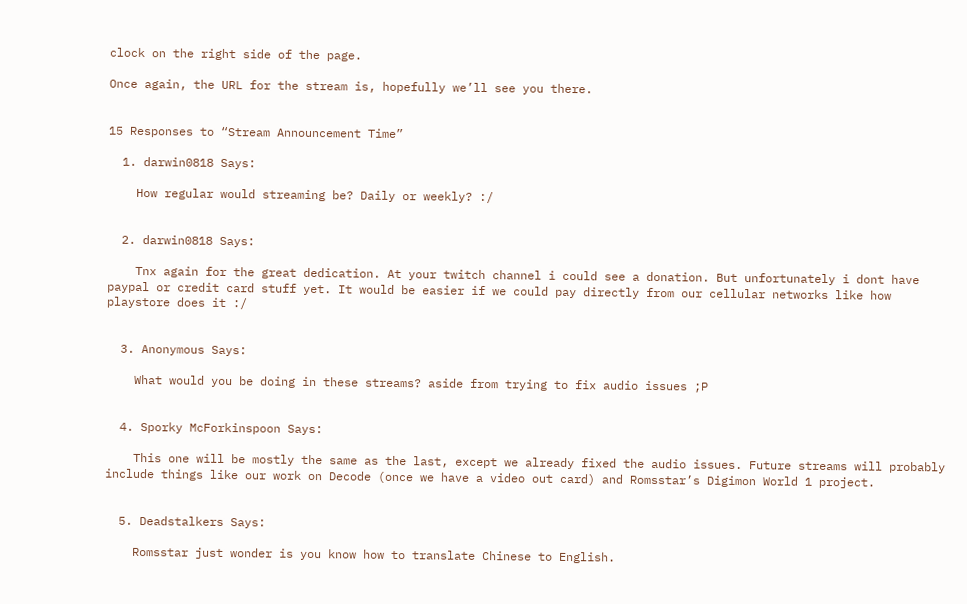clock on the right side of the page.

Once again, the URL for the stream is, hopefully we’ll see you there.


15 Responses to “Stream Announcement Time”

  1. darwin0818 Says:

    How regular would streaming be? Daily or weekly? :/


  2. darwin0818 Says:

    Tnx again for the great dedication. At your twitch channel i could see a donation. But unfortunately i dont have paypal or credit card stuff yet. It would be easier if we could pay directly from our cellular networks like how playstore does it :/


  3. Anonymous Says:

    What would you be doing in these streams? aside from trying to fix audio issues ;P


  4. Sporky McForkinspoon Says:

    This one will be mostly the same as the last, except we already fixed the audio issues. Future streams will probably include things like our work on Decode (once we have a video out card) and Romsstar’s Digimon World 1 project.


  5. Deadstalkers Says:

    Romsstar just wonder is you know how to translate Chinese to English.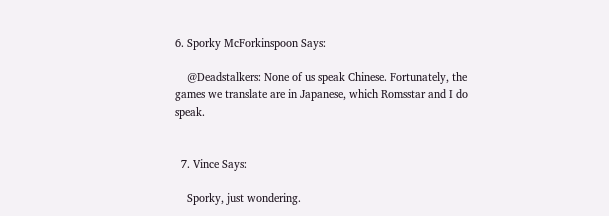6. Sporky McForkinspoon Says:

    @Deadstalkers: None of us speak Chinese. Fortunately, the games we translate are in Japanese, which Romsstar and I do speak.


  7. Vince Says:

    Sporky, just wondering.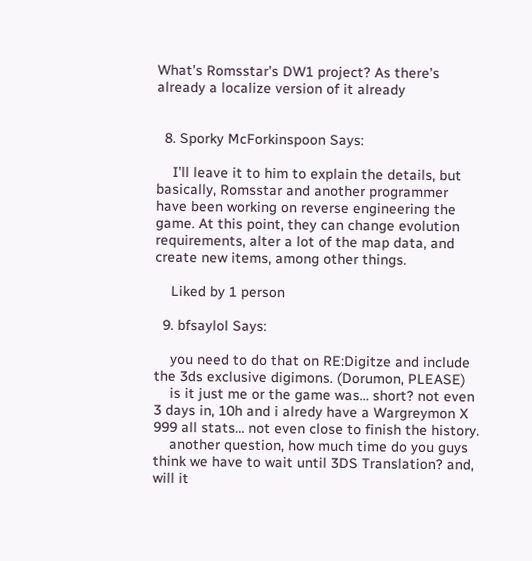What’s Romsstar’s DW1 project? As there’s already a localize version of it already


  8. Sporky McForkinspoon Says:

    I’ll leave it to him to explain the details, but basically, Romsstar and another programmer have been working on reverse engineering the game. At this point, they can change evolution requirements, alter a lot of the map data, and create new items, among other things.

    Liked by 1 person

  9. bfsaylol Says:

    you need to do that on RE:Digitze and include the 3ds exclusive digimons. (Dorumon, PLEASE)
    is it just me or the game was… short? not even 3 days in, 10h and i alredy have a Wargreymon X 999 all stats… not even close to finish the history.
    another question, how much time do you guys think we have to wait until 3DS Translation? and, will it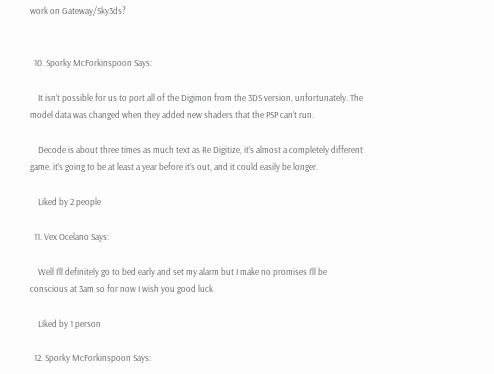work on Gateway/Sky3ds?


  10. Sporky McForkinspoon Says:

    It isn’t possible for us to port all of the Digimon from the 3DS version, unfortunately. The model data was changed when they added new shaders that the PSP can’t run.

    Decode is about three times as much text as Re Digitize, it’s almost a completely different game. it’s going to be at least a year before it’s out, and it could easily be longer.

    Liked by 2 people

  11. Vex Ocelano Says:

    Well I’ll definitely go to bed early and set my alarm but I make no promises I’ll be conscious at 3am so for now I wish you good luck

    Liked by 1 person

  12. Sporky McForkinspoon Says: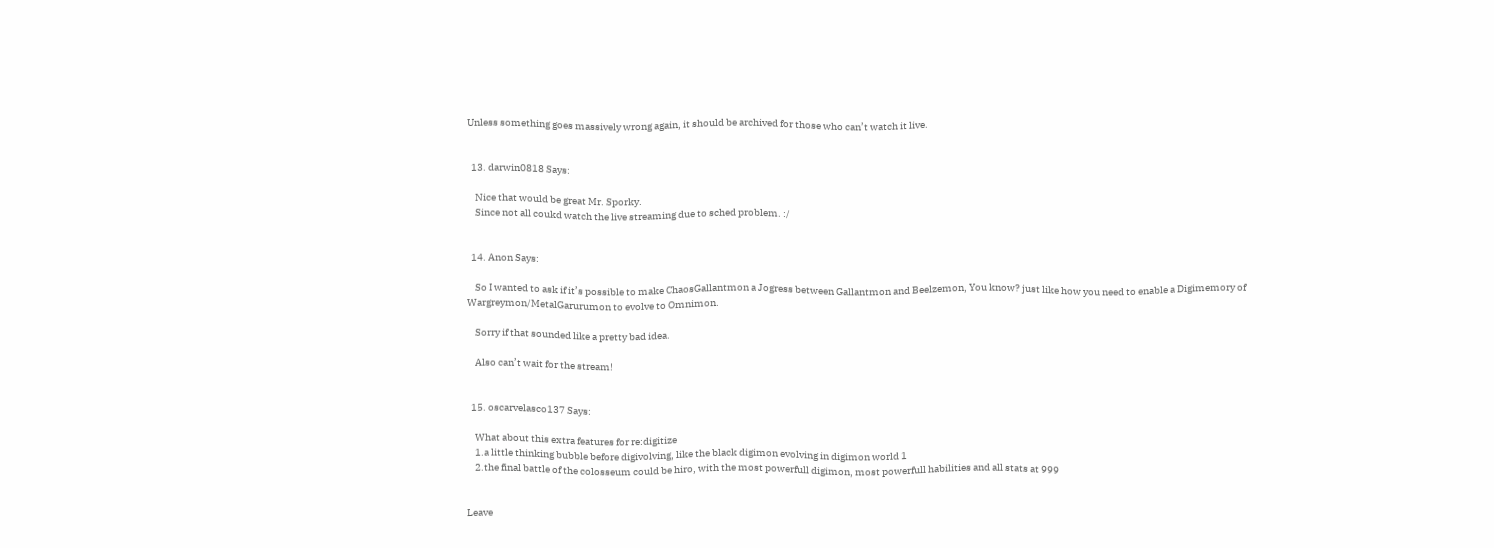Unless something goes massively wrong again, it should be archived for those who can’t watch it live.


  13. darwin0818 Says:

    Nice that would be great Mr. Sporky.
    Since not all coukd watch the live streaming due to sched problem. :/


  14. Anon Says:

    So I wanted to ask if it’s possible to make ChaosGallantmon a Jogress between Gallantmon and Beelzemon, You know? just like how you need to enable a Digimemory of Wargreymon/MetalGarurumon to evolve to Omnimon.

    Sorry if that sounded like a pretty bad idea.

    Also can’t wait for the stream!


  15. oscarvelasco137 Says:

    What about this extra features for re:digitize
    1.a little thinking bubble before digivolving, like the black digimon evolving in digimon world 1
    2.the final battle of the colosseum could be hiro, with the most powerfull digimon, most powerfull habilities and all stats at 999


Leave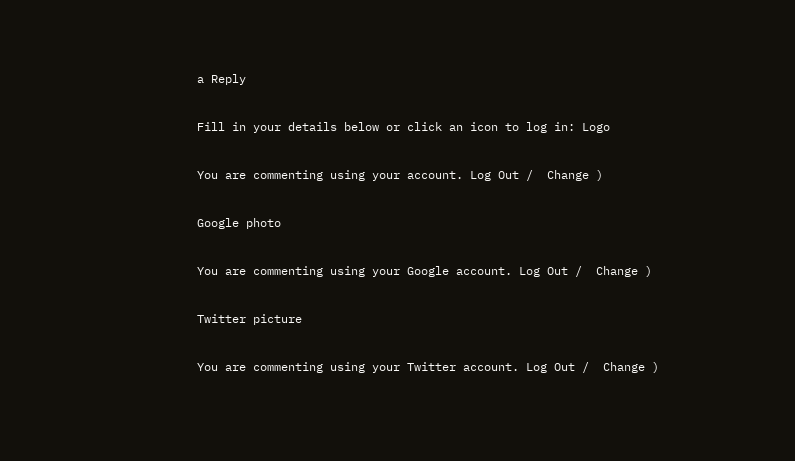a Reply

Fill in your details below or click an icon to log in: Logo

You are commenting using your account. Log Out /  Change )

Google photo

You are commenting using your Google account. Log Out /  Change )

Twitter picture

You are commenting using your Twitter account. Log Out /  Change )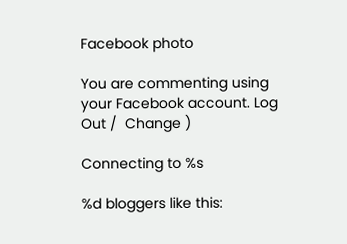Facebook photo

You are commenting using your Facebook account. Log Out /  Change )

Connecting to %s

%d bloggers like this: